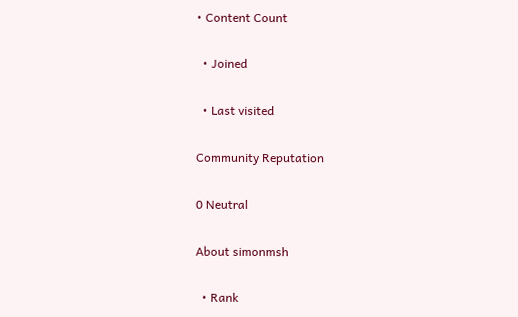• Content Count

  • Joined

  • Last visited

Community Reputation

0 Neutral

About simonmsh

  • Rank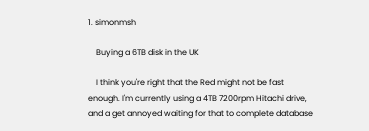1. simonmsh

    Buying a 6TB disk in the UK

    I think you're right that the Red might not be fast enough. I'm currently using a 4TB 7200rpm Hitachi drive, and a get annoyed waiting for that to complete database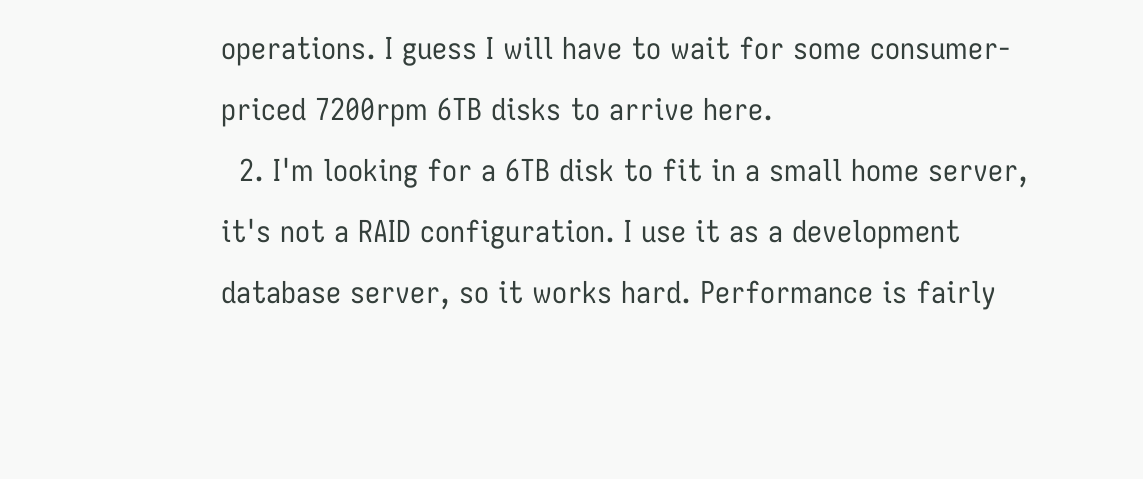operations. I guess I will have to wait for some consumer-priced 7200rpm 6TB disks to arrive here.
  2. I'm looking for a 6TB disk to fit in a small home server, it's not a RAID configuration. I use it as a development database server, so it works hard. Performance is fairly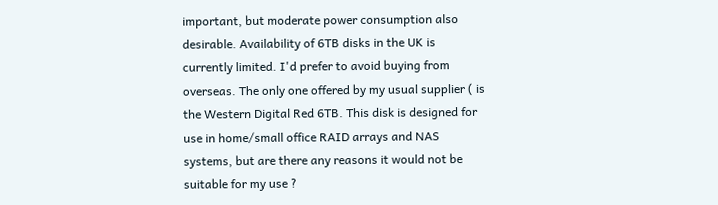important, but moderate power consumption also desirable. Availability of 6TB disks in the UK is currently limited. I'd prefer to avoid buying from overseas. The only one offered by my usual supplier ( is the Western Digital Red 6TB. This disk is designed for use in home/small office RAID arrays and NAS systems, but are there any reasons it would not be suitable for my use ?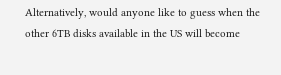Alternatively, would anyone like to guess when the other 6TB disks available in the US will become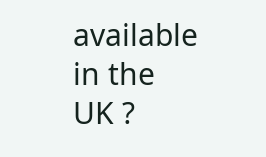available in the UK ?